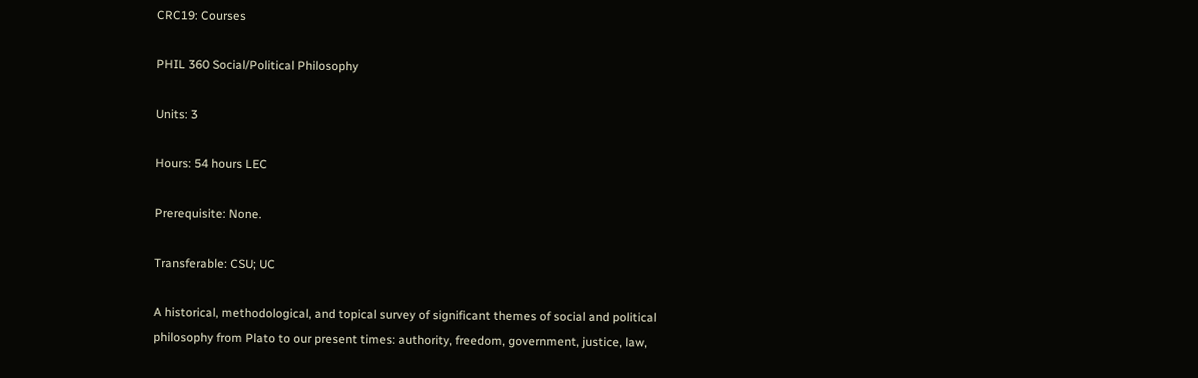CRC19: Courses

PHIL 360 Social/Political Philosophy

Units: 3

Hours: 54 hours LEC

Prerequisite: None.

Transferable: CSU; UC

A historical, methodological, and topical survey of significant themes of social and political philosophy from Plato to our present times: authority, freedom, government, justice, law,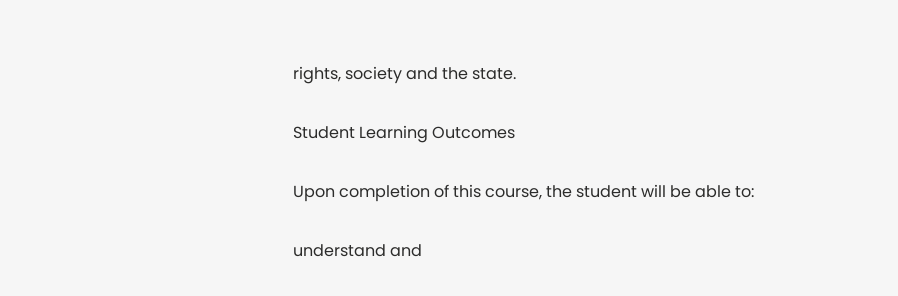rights, society and the state.

Student Learning Outcomes

Upon completion of this course, the student will be able to:

understand and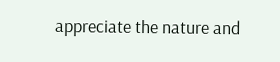appreciate the nature and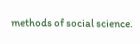methods of social science.